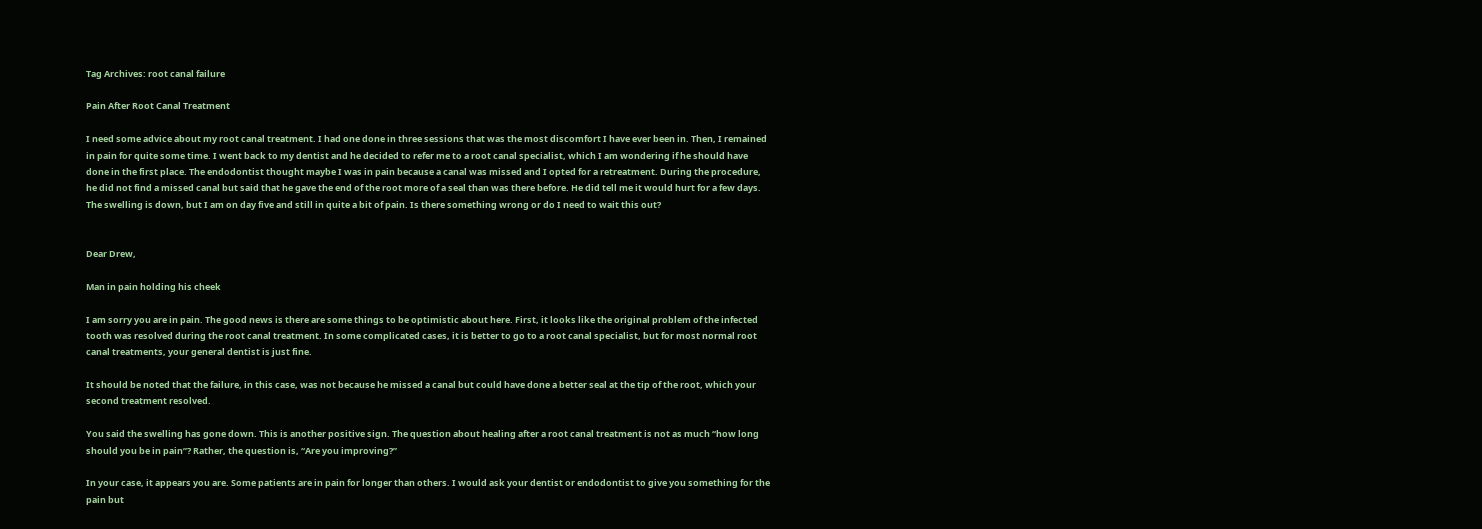Tag Archives: root canal failure

Pain After Root Canal Treatment

I need some advice about my root canal treatment. I had one done in three sessions that was the most discomfort I have ever been in. Then, I remained in pain for quite some time. I went back to my dentist and he decided to refer me to a root canal specialist, which I am wondering if he should have done in the first place. The endodontist thought maybe I was in pain because a canal was missed and I opted for a retreatment. During the procedure, he did not find a missed canal but said that he gave the end of the root more of a seal than was there before. He did tell me it would hurt for a few days. The swelling is down, but I am on day five and still in quite a bit of pain. Is there something wrong or do I need to wait this out?


Dear Drew,

Man in pain holding his cheek

I am sorry you are in pain. The good news is there are some things to be optimistic about here. First, it looks like the original problem of the infected tooth was resolved during the root canal treatment. In some complicated cases, it is better to go to a root canal specialist, but for most normal root canal treatments, your general dentist is just fine.

It should be noted that the failure, in this case, was not because he missed a canal but could have done a better seal at the tip of the root, which your second treatment resolved.

You said the swelling has gone down. This is another positive sign. The question about healing after a root canal treatment is not as much “how long should you be in pain”? Rather, the question is, “Are you improving?”

In your case, it appears you are. Some patients are in pain for longer than others. I would ask your dentist or endodontist to give you something for the pain but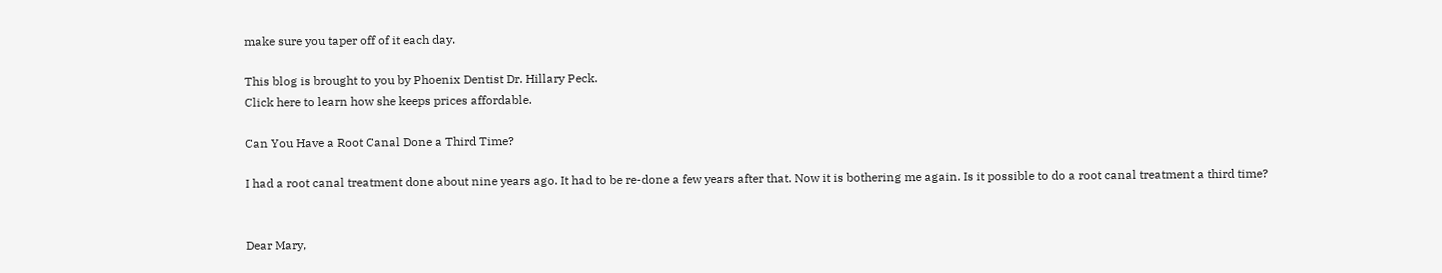make sure you taper off of it each day.

This blog is brought to you by Phoenix Dentist Dr. Hillary Peck.
Click here to learn how she keeps prices affordable.

Can You Have a Root Canal Done a Third Time?

I had a root canal treatment done about nine years ago. It had to be re-done a few years after that. Now it is bothering me again. Is it possible to do a root canal treatment a third time?


Dear Mary,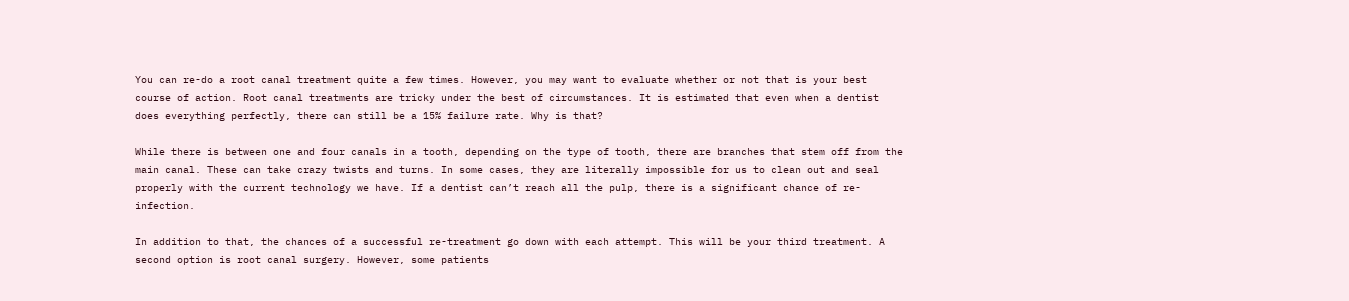You can re-do a root canal treatment quite a few times. However, you may want to evaluate whether or not that is your best course of action. Root canal treatments are tricky under the best of circumstances. It is estimated that even when a dentist does everything perfectly, there can still be a 15% failure rate. Why is that?

While there is between one and four canals in a tooth, depending on the type of tooth, there are branches that stem off from the main canal. These can take crazy twists and turns. In some cases, they are literally impossible for us to clean out and seal properly with the current technology we have. If a dentist can’t reach all the pulp, there is a significant chance of re-infection.

In addition to that, the chances of a successful re-treatment go down with each attempt. This will be your third treatment. A second option is root canal surgery. However, some patients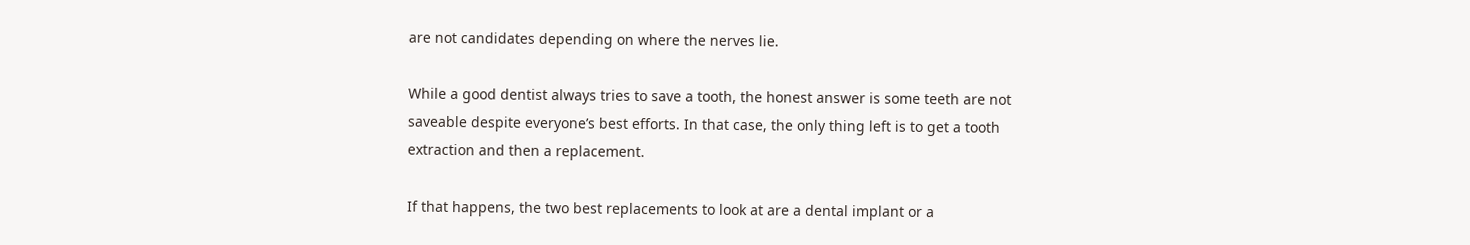are not candidates depending on where the nerves lie.

While a good dentist always tries to save a tooth, the honest answer is some teeth are not saveable despite everyone’s best efforts. In that case, the only thing left is to get a tooth extraction and then a replacement.

If that happens, the two best replacements to look at are a dental implant or a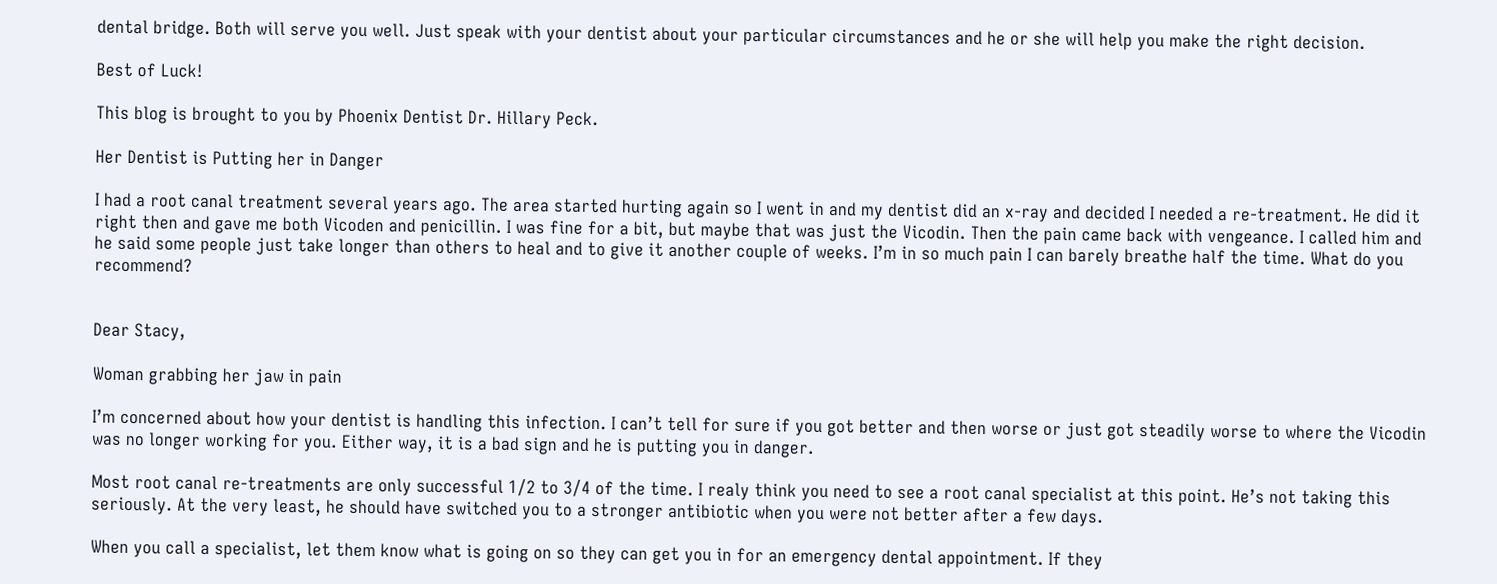dental bridge. Both will serve you well. Just speak with your dentist about your particular circumstances and he or she will help you make the right decision.

Best of Luck!

This blog is brought to you by Phoenix Dentist Dr. Hillary Peck.

Her Dentist is Putting her in Danger

I had a root canal treatment several years ago. The area started hurting again so I went in and my dentist did an x-ray and decided I needed a re-treatment. He did it right then and gave me both Vicoden and penicillin. I was fine for a bit, but maybe that was just the Vicodin. Then the pain came back with vengeance. I called him and he said some people just take longer than others to heal and to give it another couple of weeks. I’m in so much pain I can barely breathe half the time. What do you recommend?


Dear Stacy,

Woman grabbing her jaw in pain

I’m concerned about how your dentist is handling this infection. I can’t tell for sure if you got better and then worse or just got steadily worse to where the Vicodin was no longer working for you. Either way, it is a bad sign and he is putting you in danger.

Most root canal re-treatments are only successful 1/2 to 3/4 of the time. I realy think you need to see a root canal specialist at this point. He’s not taking this seriously. At the very least, he should have switched you to a stronger antibiotic when you were not better after a few days.

When you call a specialist, let them know what is going on so they can get you in for an emergency dental appointment. If they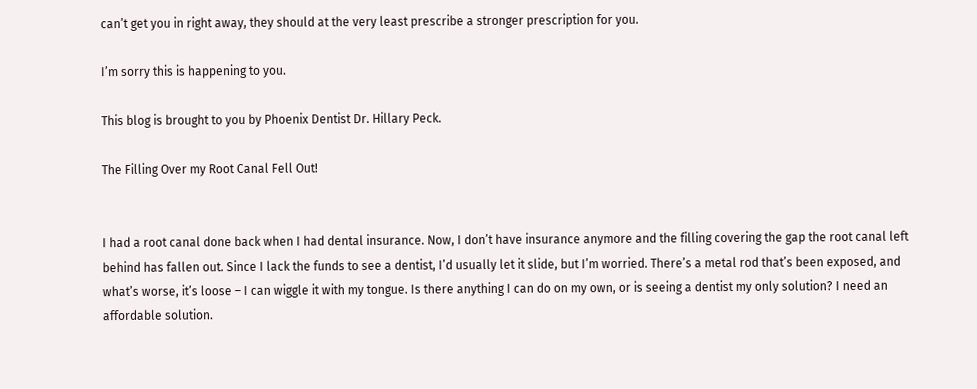can’t get you in right away, they should at the very least prescribe a stronger prescription for you.

I’m sorry this is happening to you.

This blog is brought to you by Phoenix Dentist Dr. Hillary Peck.

The Filling Over my Root Canal Fell Out!


I had a root canal done back when I had dental insurance. Now, I don’t have insurance anymore and the filling covering the gap the root canal left behind has fallen out. Since I lack the funds to see a dentist, I’d usually let it slide, but I’m worried. There’s a metal rod that’s been exposed, and what’s worse, it’s loose – I can wiggle it with my tongue. Is there anything I can do on my own, or is seeing a dentist my only solution? I need an affordable solution.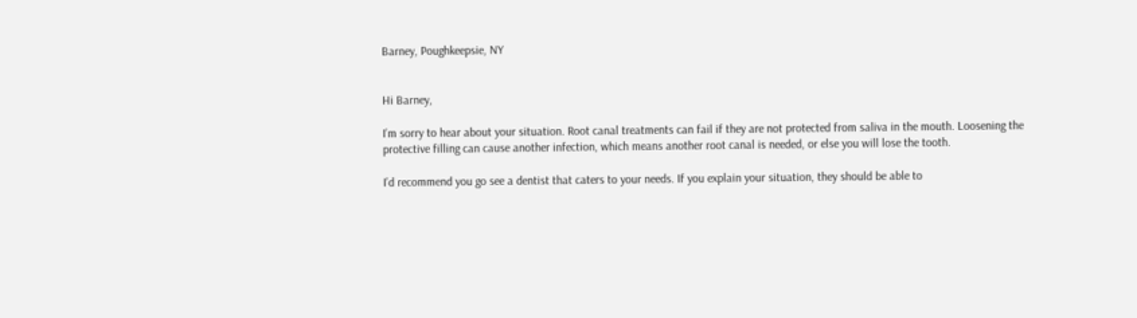Barney, Poughkeepsie, NY


Hi Barney,

I’m sorry to hear about your situation. Root canal treatments can fail if they are not protected from saliva in the mouth. Loosening the protective filling can cause another infection, which means another root canal is needed, or else you will lose the tooth.

I’d recommend you go see a dentist that caters to your needs. If you explain your situation, they should be able to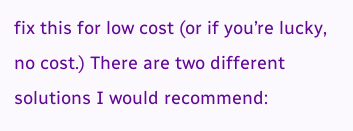fix this for low cost (or if you’re lucky, no cost.) There are two different solutions I would recommend: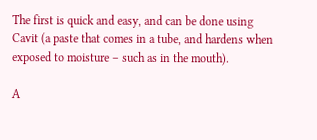The first is quick and easy, and can be done using Cavit (a paste that comes in a tube, and hardens when exposed to moisture – such as in the mouth).

A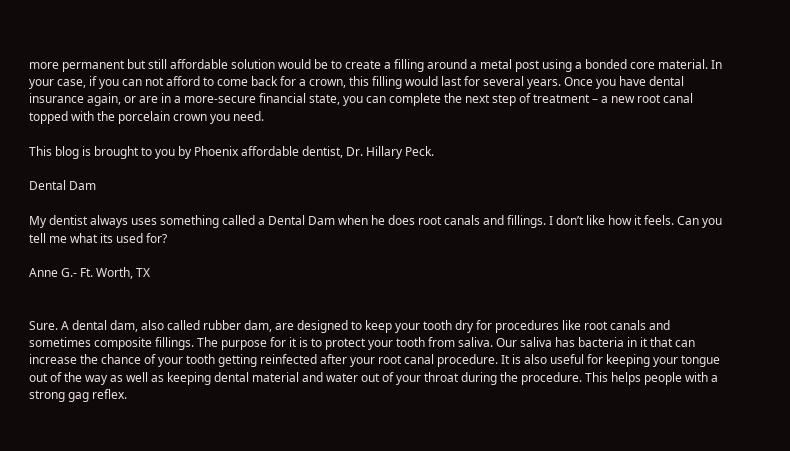more permanent but still affordable solution would be to create a filling around a metal post using a bonded core material. In your case, if you can not afford to come back for a crown, this filling would last for several years. Once you have dental insurance again, or are in a more-secure financial state, you can complete the next step of treatment – a new root canal topped with the porcelain crown you need.

This blog is brought to you by Phoenix affordable dentist, Dr. Hillary Peck.

Dental Dam

My dentist always uses something called a Dental Dam when he does root canals and fillings. I don’t like how it feels. Can you tell me what its used for?

Anne G.- Ft. Worth, TX


Sure. A dental dam, also called rubber dam, are designed to keep your tooth dry for procedures like root canals and sometimes composite fillings. The purpose for it is to protect your tooth from saliva. Our saliva has bacteria in it that can increase the chance of your tooth getting reinfected after your root canal procedure. It is also useful for keeping your tongue out of the way as well as keeping dental material and water out of your throat during the procedure. This helps people with a strong gag reflex.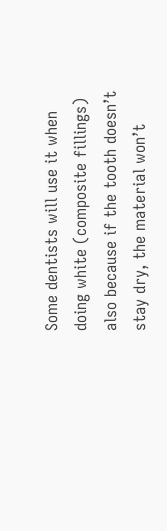Some dentists will use it when doing white (composite fillings) also because if the tooth doesn’t stay dry, the material won’t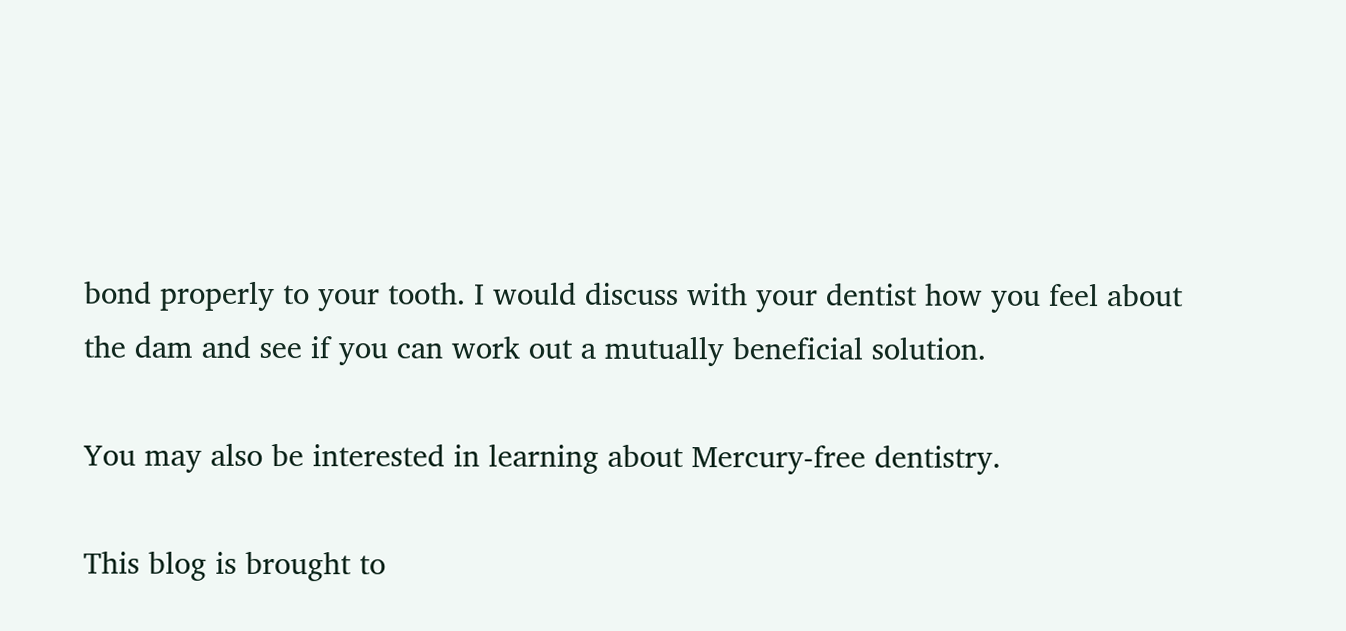bond properly to your tooth. I would discuss with your dentist how you feel about the dam and see if you can work out a mutually beneficial solution.

You may also be interested in learning about Mercury-free dentistry.

This blog is brought to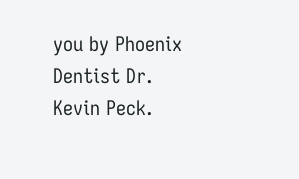you by Phoenix Dentist Dr. Kevin Peck.